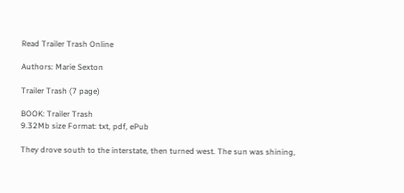Read Trailer Trash Online

Authors: Marie Sexton

Trailer Trash (7 page)

BOOK: Trailer Trash
9.32Mb size Format: txt, pdf, ePub

They drove south to the interstate, then turned west. The sun was shining,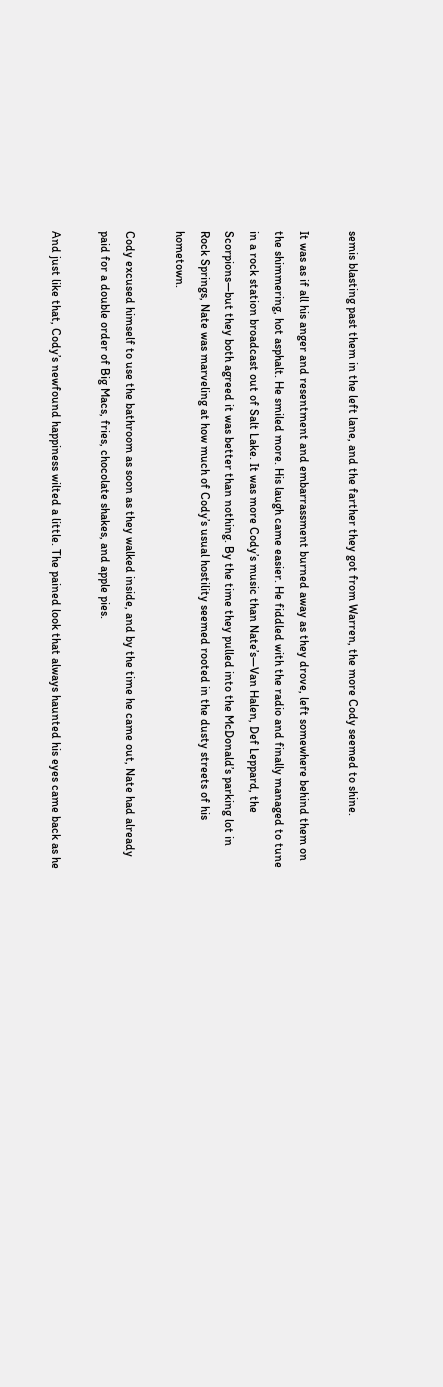semis blasting past them in the left lane, and the farther they got from Warren, the more Cody seemed to shine.

It was as if all his anger and resentment and embarrassment burned away as they drove, left somewhere behind them on the shimmering, hot asphalt. He smiled more. His laugh came easier. He fiddled with the radio and finally managed to tune in a rock station broadcast out of Salt Lake. It was more Cody’s music than Nate’s—Van Halen, Def Leppard, the Scorpions—but they both agreed it was better than nothing. By the time they pulled into the McDonald’s parking lot in Rock Springs, Nate was marveling at how much of Cody’s usual hostility seemed rooted in the dusty streets of his hometown.

Cody excused himself to use the bathroom as soon as they walked inside, and by the time he came out, Nate had already paid for a double order of Big Macs, fries, chocolate shakes, and apple pies.

And just like that, Cody’s newfound happiness wilted a little. The pained look that always haunted his eyes came back as he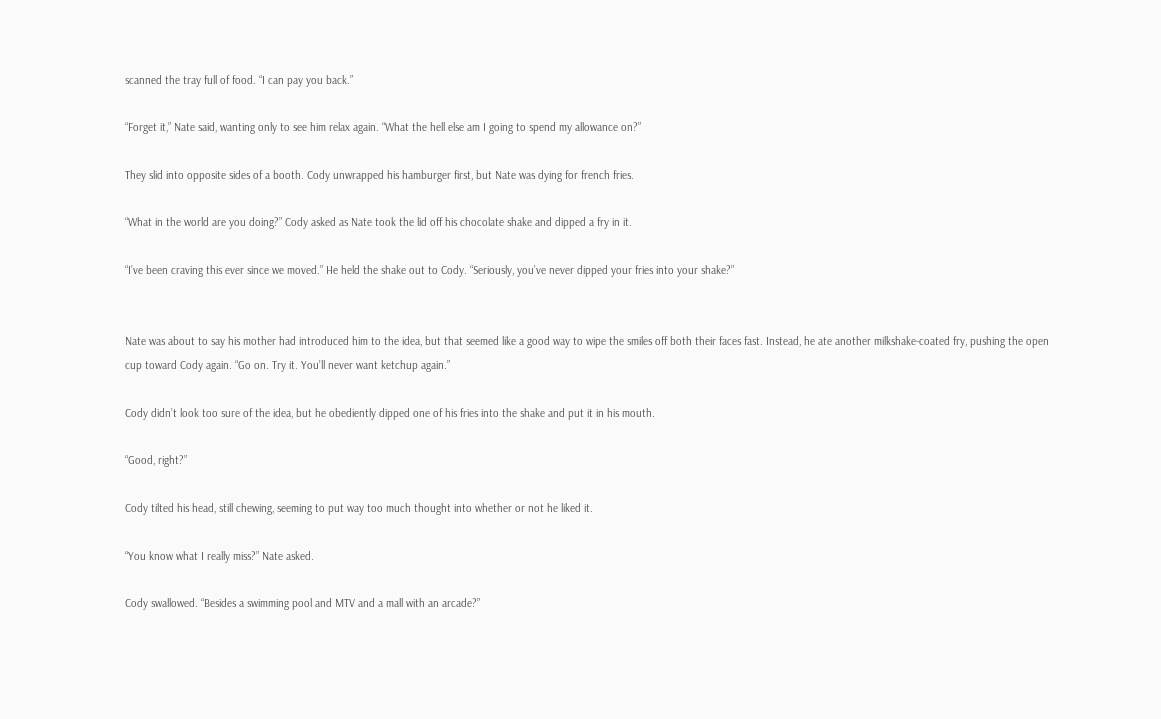scanned the tray full of food. “I can pay you back.”

“Forget it,” Nate said, wanting only to see him relax again. “What the hell else am I going to spend my allowance on?”

They slid into opposite sides of a booth. Cody unwrapped his hamburger first, but Nate was dying for french fries.

“What in the world are you doing?” Cody asked as Nate took the lid off his chocolate shake and dipped a fry in it.

“I’ve been craving this ever since we moved.” He held the shake out to Cody. “Seriously, you’ve never dipped your fries into your shake?”


Nate was about to say his mother had introduced him to the idea, but that seemed like a good way to wipe the smiles off both their faces fast. Instead, he ate another milkshake-coated fry, pushing the open cup toward Cody again. “Go on. Try it. You’ll never want ketchup again.”

Cody didn’t look too sure of the idea, but he obediently dipped one of his fries into the shake and put it in his mouth.

“Good, right?”

Cody tilted his head, still chewing, seeming to put way too much thought into whether or not he liked it.

“You know what I really miss?” Nate asked.

Cody swallowed. “Besides a swimming pool and MTV and a mall with an arcade?”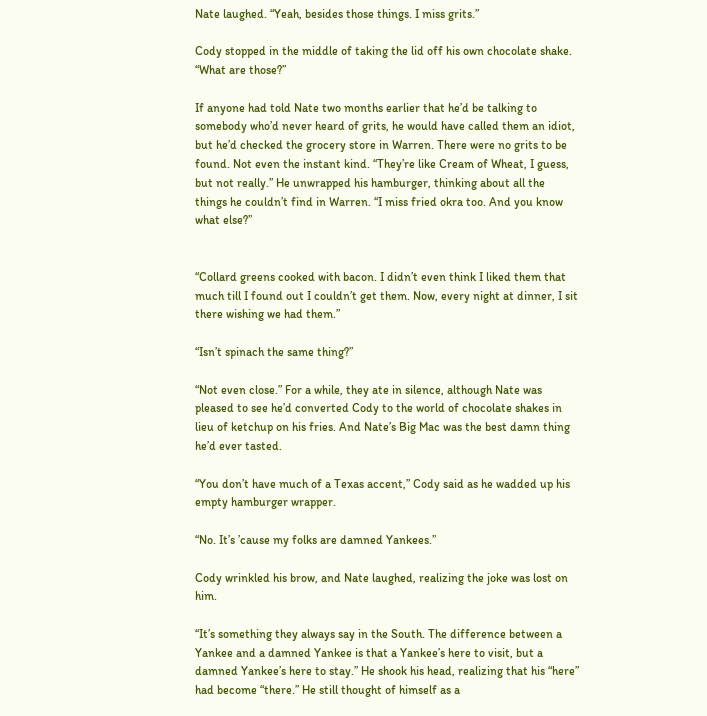Nate laughed. “Yeah, besides those things. I miss grits.”

Cody stopped in the middle of taking the lid off his own chocolate shake. “What are those?”

If anyone had told Nate two months earlier that he’d be talking to somebody who’d never heard of grits, he would have called them an idiot, but he’d checked the grocery store in Warren. There were no grits to be found. Not even the instant kind. “They’re like Cream of Wheat, I guess, but not really.” He unwrapped his hamburger, thinking about all the things he couldn’t find in Warren. “I miss fried okra too. And you know what else?”


“Collard greens cooked with bacon. I didn’t even think I liked them that much till I found out I couldn’t get them. Now, every night at dinner, I sit there wishing we had them.”

“Isn’t spinach the same thing?”

“Not even close.” For a while, they ate in silence, although Nate was pleased to see he’d converted Cody to the world of chocolate shakes in lieu of ketchup on his fries. And Nate’s Big Mac was the best damn thing he’d ever tasted.

“You don’t have much of a Texas accent,” Cody said as he wadded up his empty hamburger wrapper.

“No. It’s ’cause my folks are damned Yankees.”

Cody wrinkled his brow, and Nate laughed, realizing the joke was lost on him.

“It’s something they always say in the South. The difference between a Yankee and a damned Yankee is that a Yankee’s here to visit, but a damned Yankee’s here to stay.” He shook his head, realizing that his “here” had become “there.” He still thought of himself as a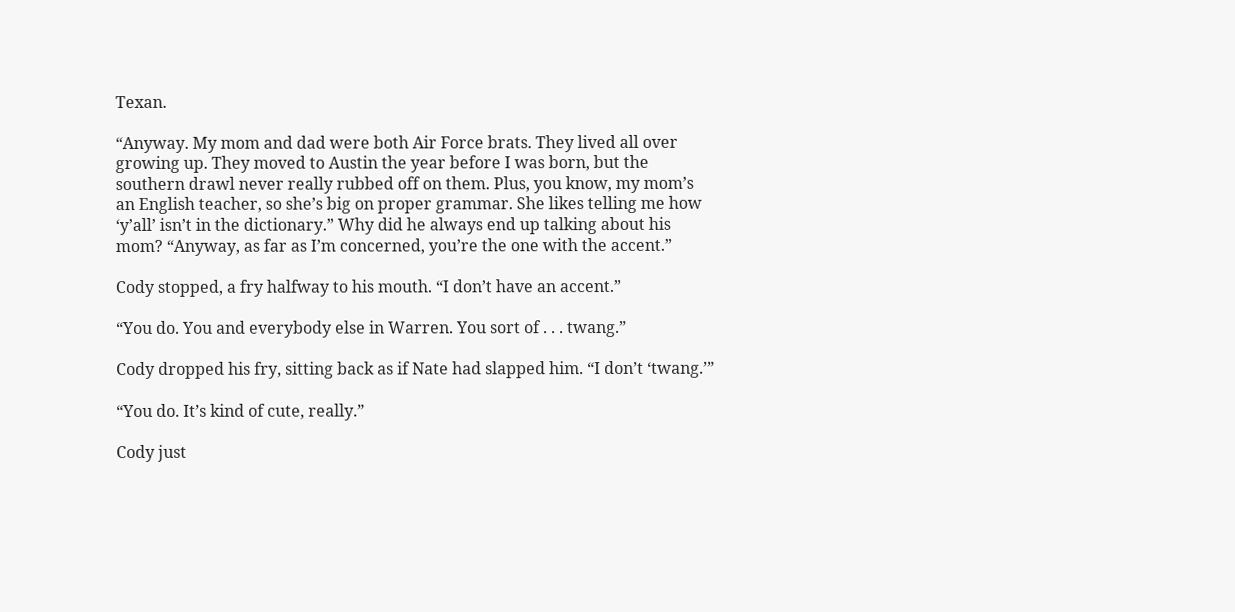Texan.

“Anyway. My mom and dad were both Air Force brats. They lived all over growing up. They moved to Austin the year before I was born, but the southern drawl never really rubbed off on them. Plus, you know, my mom’s an English teacher, so she’s big on proper grammar. She likes telling me how ‘y’all’ isn’t in the dictionary.” Why did he always end up talking about his mom? “Anyway, as far as I’m concerned, you’re the one with the accent.”

Cody stopped, a fry halfway to his mouth. “I don’t have an accent.”

“You do. You and everybody else in Warren. You sort of . . . twang.”

Cody dropped his fry, sitting back as if Nate had slapped him. “I don’t ‘twang.’”

“You do. It’s kind of cute, really.”

Cody just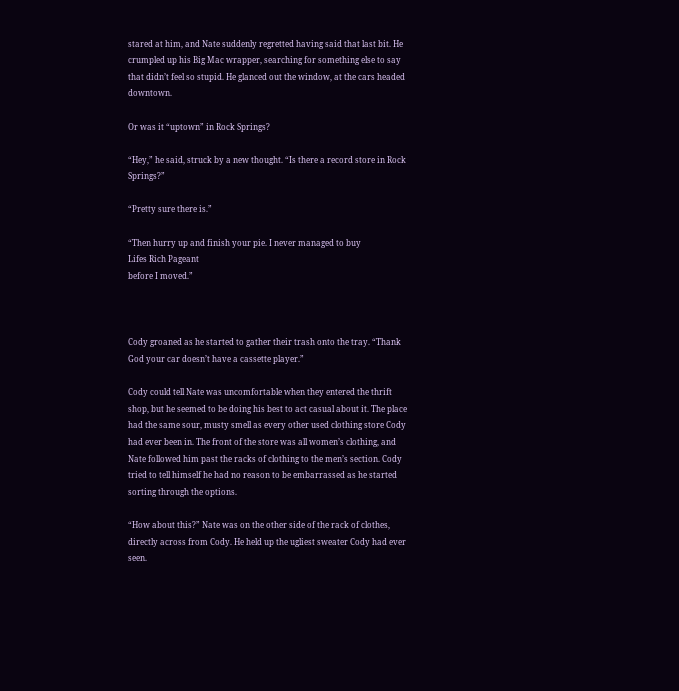stared at him, and Nate suddenly regretted having said that last bit. He crumpled up his Big Mac wrapper, searching for something else to say that didn’t feel so stupid. He glanced out the window, at the cars headed downtown.

Or was it “uptown” in Rock Springs?

“Hey,” he said, struck by a new thought. “Is there a record store in Rock Springs?”

“Pretty sure there is.”

“Then hurry up and finish your pie. I never managed to buy
Lifes Rich Pageant
before I moved.”



Cody groaned as he started to gather their trash onto the tray. “Thank God your car doesn’t have a cassette player.”

Cody could tell Nate was uncomfortable when they entered the thrift shop, but he seemed to be doing his best to act casual about it. The place had the same sour, musty smell as every other used clothing store Cody had ever been in. The front of the store was all women’s clothing, and Nate followed him past the racks of clothing to the men’s section. Cody tried to tell himself he had no reason to be embarrassed as he started sorting through the options.

“How about this?” Nate was on the other side of the rack of clothes, directly across from Cody. He held up the ugliest sweater Cody had ever seen.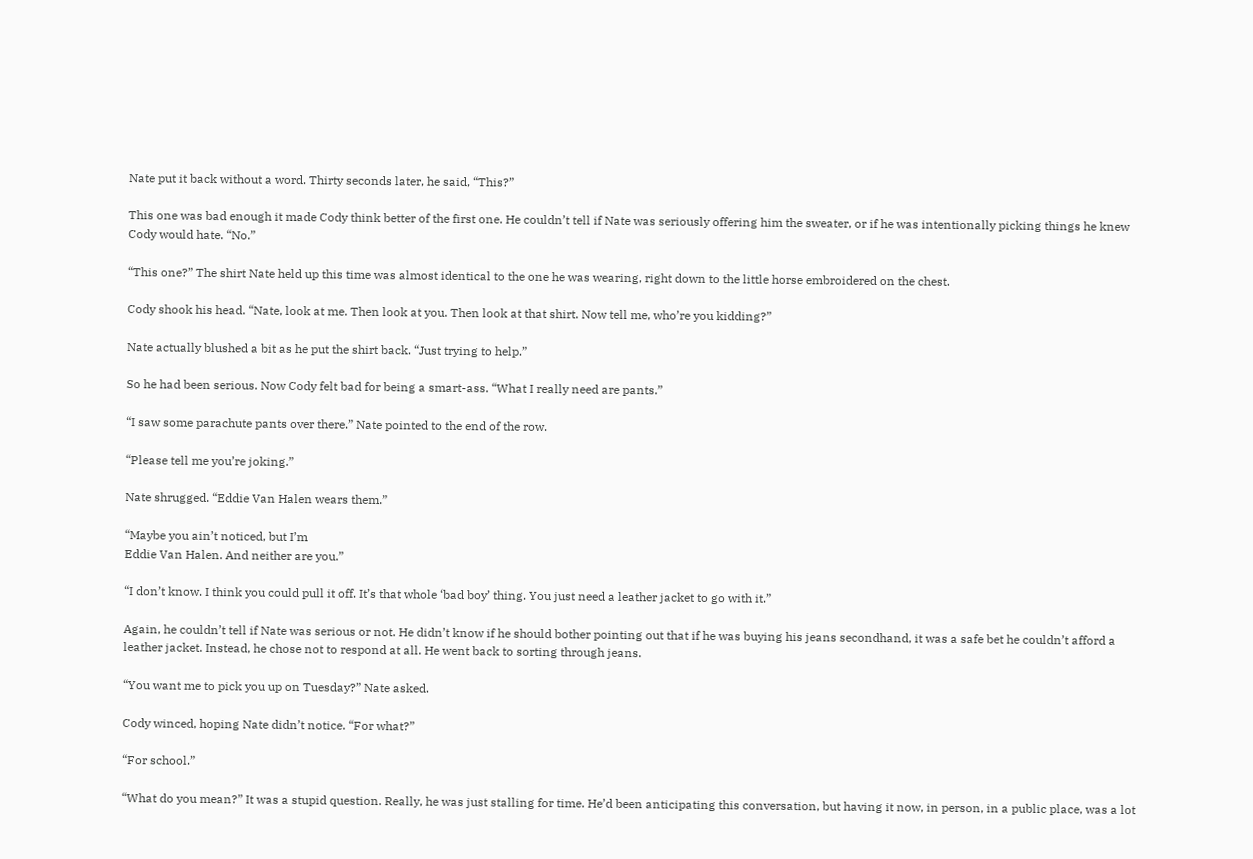Nate put it back without a word. Thirty seconds later, he said, “This?”

This one was bad enough it made Cody think better of the first one. He couldn’t tell if Nate was seriously offering him the sweater, or if he was intentionally picking things he knew Cody would hate. “No.”

“This one?” The shirt Nate held up this time was almost identical to the one he was wearing, right down to the little horse embroidered on the chest.

Cody shook his head. “Nate, look at me. Then look at you. Then look at that shirt. Now tell me, who’re you kidding?”

Nate actually blushed a bit as he put the shirt back. “Just trying to help.”

So he had been serious. Now Cody felt bad for being a smart-ass. “What I really need are pants.”

“I saw some parachute pants over there.” Nate pointed to the end of the row.

“Please tell me you’re joking.”

Nate shrugged. “Eddie Van Halen wears them.”

“Maybe you ain’t noticed, but I’m
Eddie Van Halen. And neither are you.”

“I don’t know. I think you could pull it off. It’s that whole ‘bad boy’ thing. You just need a leather jacket to go with it.”

Again, he couldn’t tell if Nate was serious or not. He didn’t know if he should bother pointing out that if he was buying his jeans secondhand, it was a safe bet he couldn’t afford a leather jacket. Instead, he chose not to respond at all. He went back to sorting through jeans.

“You want me to pick you up on Tuesday?” Nate asked.

Cody winced, hoping Nate didn’t notice. “For what?”

“For school.”

“What do you mean?” It was a stupid question. Really, he was just stalling for time. He’d been anticipating this conversation, but having it now, in person, in a public place, was a lot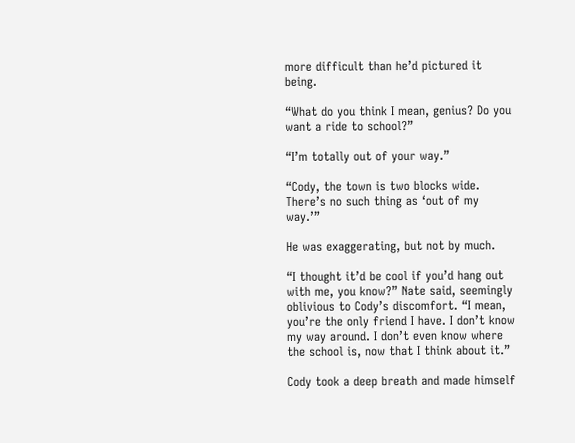more difficult than he’d pictured it being.

“What do you think I mean, genius? Do you want a ride to school?”

“I’m totally out of your way.”

“Cody, the town is two blocks wide. There’s no such thing as ‘out of my way.’”

He was exaggerating, but not by much.

“I thought it’d be cool if you’d hang out with me, you know?” Nate said, seemingly oblivious to Cody’s discomfort. “I mean, you’re the only friend I have. I don’t know my way around. I don’t even know where the school is, now that I think about it.”

Cody took a deep breath and made himself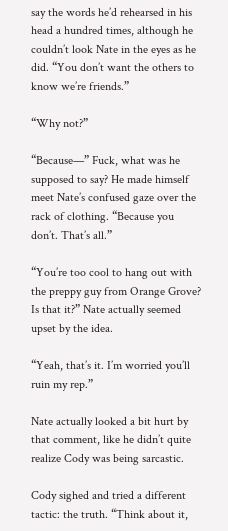say the words he’d rehearsed in his head a hundred times, although he couldn’t look Nate in the eyes as he did. “You don’t want the others to know we’re friends.”

“Why not?”

“Because—” Fuck, what was he supposed to say? He made himself meet Nate’s confused gaze over the rack of clothing. “Because you don’t. That’s all.”

“You’re too cool to hang out with the preppy guy from Orange Grove? Is that it?” Nate actually seemed upset by the idea.

“Yeah, that’s it. I’m worried you’ll ruin my rep.”

Nate actually looked a bit hurt by that comment, like he didn’t quite realize Cody was being sarcastic.

Cody sighed and tried a different tactic: the truth. “Think about it,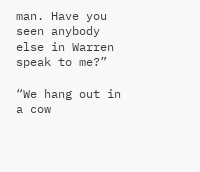man. Have you seen anybody else in Warren speak to me?”

“We hang out in a cow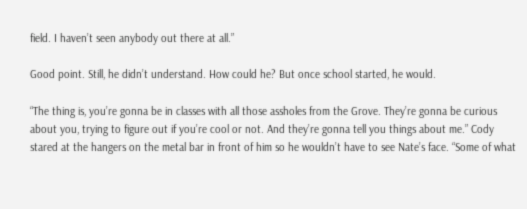field. I haven’t seen anybody out there at all.”

Good point. Still, he didn’t understand. How could he? But once school started, he would.

“The thing is, you’re gonna be in classes with all those assholes from the Grove. They’re gonna be curious about you, trying to figure out if you’re cool or not. And they’re gonna tell you things about me.” Cody stared at the hangers on the metal bar in front of him so he wouldn’t have to see Nate’s face. “Some of what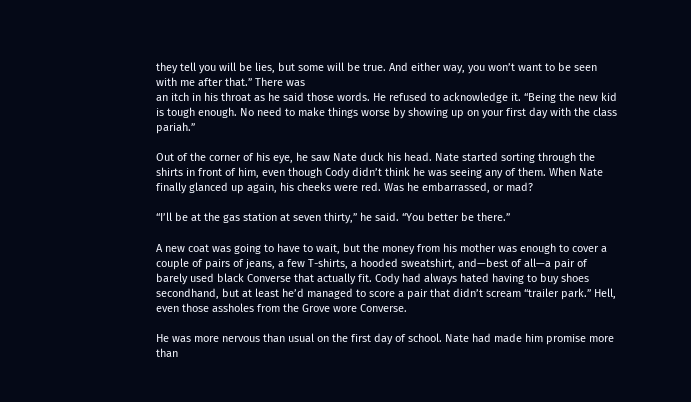they tell you will be lies, but some will be true. And either way, you won’t want to be seen with me after that.” There was
an itch in his throat as he said those words. He refused to acknowledge it. “Being the new kid is tough enough. No need to make things worse by showing up on your first day with the class pariah.”

Out of the corner of his eye, he saw Nate duck his head. Nate started sorting through the shirts in front of him, even though Cody didn’t think he was seeing any of them. When Nate finally glanced up again, his cheeks were red. Was he embarrassed, or mad?

“I’ll be at the gas station at seven thirty,” he said. “You better be there.”

A new coat was going to have to wait, but the money from his mother was enough to cover a couple of pairs of jeans, a few T-shirts, a hooded sweatshirt, and—best of all—a pair of barely used black Converse that actually fit. Cody had always hated having to buy shoes secondhand, but at least he’d managed to score a pair that didn’t scream “trailer park.” Hell, even those assholes from the Grove wore Converse.

He was more nervous than usual on the first day of school. Nate had made him promise more than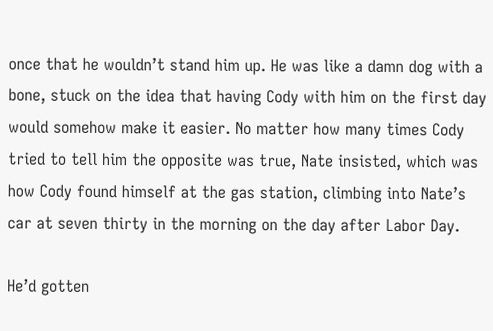once that he wouldn’t stand him up. He was like a damn dog with a bone, stuck on the idea that having Cody with him on the first day would somehow make it easier. No matter how many times Cody tried to tell him the opposite was true, Nate insisted, which was how Cody found himself at the gas station, climbing into Nate’s car at seven thirty in the morning on the day after Labor Day.

He’d gotten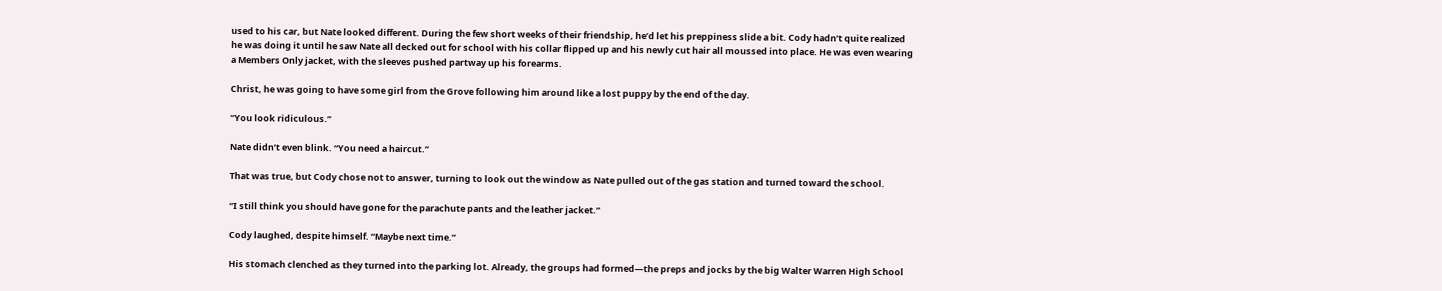used to his car, but Nate looked different. During the few short weeks of their friendship, he’d let his preppiness slide a bit. Cody hadn’t quite realized he was doing it until he saw Nate all decked out for school with his collar flipped up and his newly cut hair all moussed into place. He was even wearing a Members Only jacket, with the sleeves pushed partway up his forearms.

Christ, he was going to have some girl from the Grove following him around like a lost puppy by the end of the day.

“You look ridiculous.”

Nate didn’t even blink. “You need a haircut.”

That was true, but Cody chose not to answer, turning to look out the window as Nate pulled out of the gas station and turned toward the school.

“I still think you should have gone for the parachute pants and the leather jacket.”

Cody laughed, despite himself. “Maybe next time.”

His stomach clenched as they turned into the parking lot. Already, the groups had formed—the preps and jocks by the big Walter Warren High School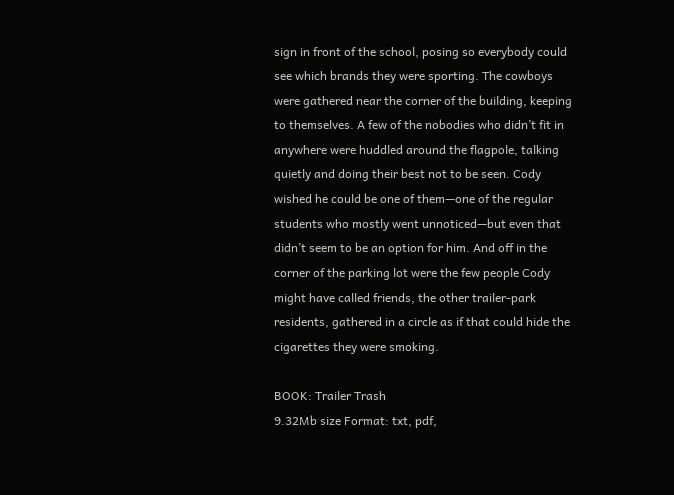sign in front of the school, posing so everybody could see which brands they were sporting. The cowboys were gathered near the corner of the building, keeping to themselves. A few of the nobodies who didn’t fit in anywhere were huddled around the flagpole, talking quietly and doing their best not to be seen. Cody wished he could be one of them—one of the regular students who mostly went unnoticed—but even that didn’t seem to be an option for him. And off in the corner of the parking lot were the few people Cody might have called friends, the other trailer-park residents, gathered in a circle as if that could hide the cigarettes they were smoking.

BOOK: Trailer Trash
9.32Mb size Format: txt, pdf,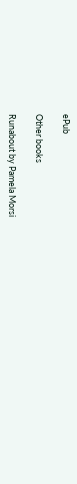ePub

Other books

Runabout by Pamela Morsi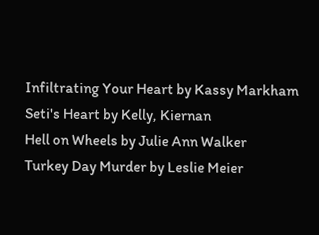Infiltrating Your Heart by Kassy Markham
Seti's Heart by Kelly, Kiernan
Hell on Wheels by Julie Ann Walker
Turkey Day Murder by Leslie Meier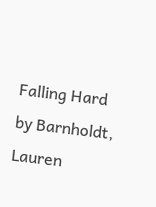Falling Hard by Barnholdt, Lauren